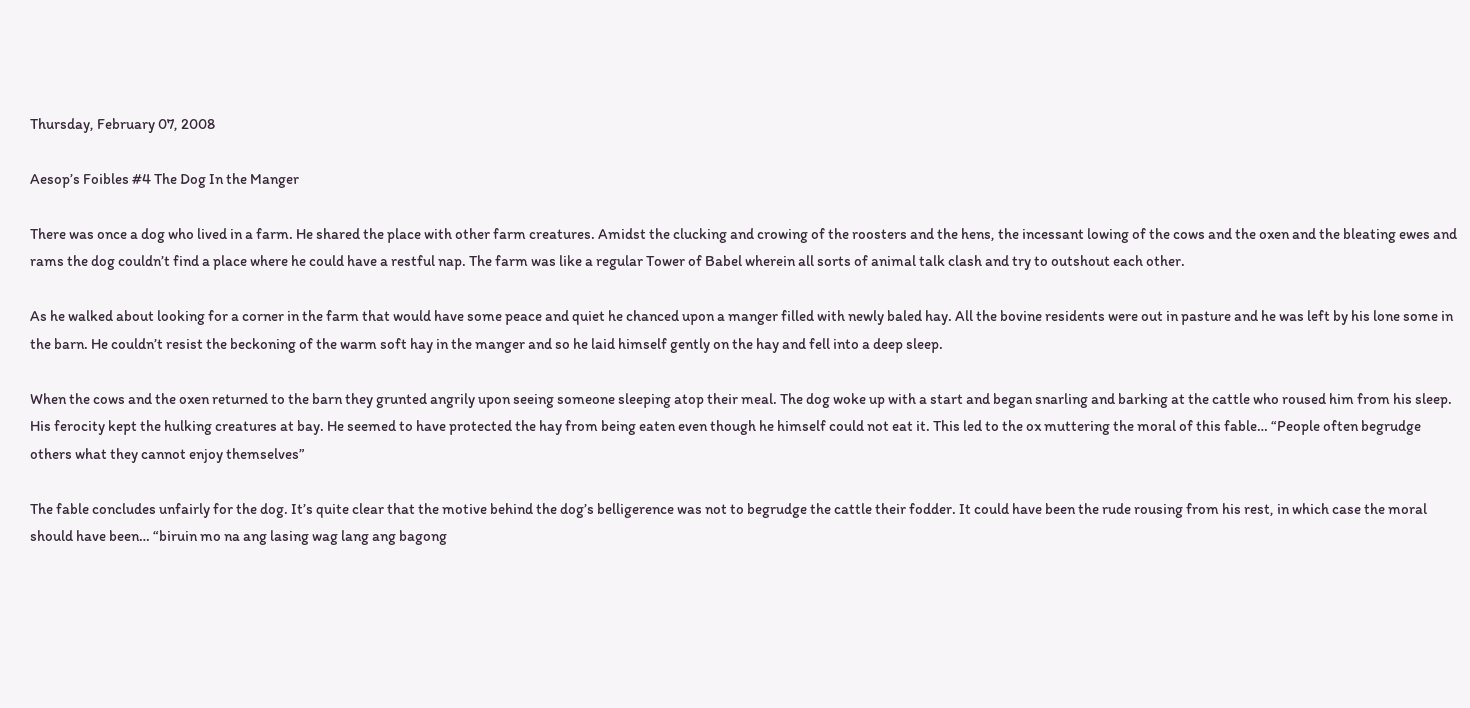Thursday, February 07, 2008

Aesop’s Foibles #4 The Dog In the Manger

There was once a dog who lived in a farm. He shared the place with other farm creatures. Amidst the clucking and crowing of the roosters and the hens, the incessant lowing of the cows and the oxen and the bleating ewes and rams the dog couldn’t find a place where he could have a restful nap. The farm was like a regular Tower of Babel wherein all sorts of animal talk clash and try to outshout each other.

As he walked about looking for a corner in the farm that would have some peace and quiet he chanced upon a manger filled with newly baled hay. All the bovine residents were out in pasture and he was left by his lone some in the barn. He couldn’t resist the beckoning of the warm soft hay in the manger and so he laid himself gently on the hay and fell into a deep sleep.

When the cows and the oxen returned to the barn they grunted angrily upon seeing someone sleeping atop their meal. The dog woke up with a start and began snarling and barking at the cattle who roused him from his sleep. His ferocity kept the hulking creatures at bay. He seemed to have protected the hay from being eaten even though he himself could not eat it. This led to the ox muttering the moral of this fable… “People often begrudge others what they cannot enjoy themselves”

The fable concludes unfairly for the dog. It’s quite clear that the motive behind the dog’s belligerence was not to begrudge the cattle their fodder. It could have been the rude rousing from his rest, in which case the moral should have been… “biruin mo na ang lasing wag lang ang bagong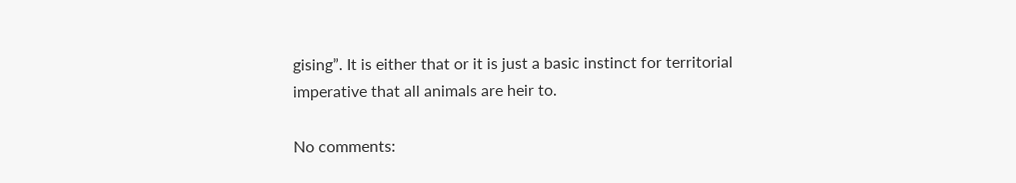gising”. It is either that or it is just a basic instinct for territorial imperative that all animals are heir to.

No comments: